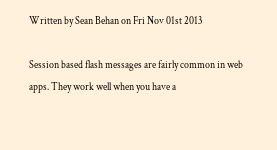Written by Sean Behan on Fri Nov 01st 2013

Session based flash messages are fairly common in web apps. They work well when you have a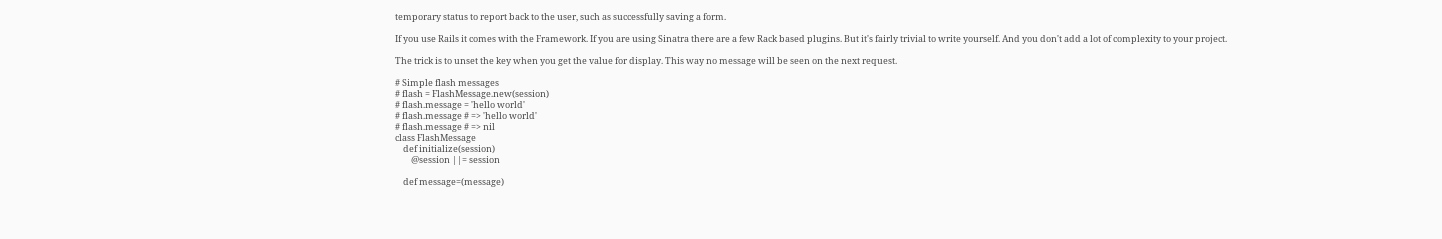temporary status to report back to the user, such as successfully saving a form.

If you use Rails it comes with the Framework. If you are using Sinatra there are a few Rack based plugins. But it's fairly trivial to write yourself. And you don't add a lot of complexity to your project.

The trick is to unset the key when you get the value for display. This way no message will be seen on the next request.

# Simple flash messages
# flash = FlashMessage.new(session)
# flash.message = 'hello world'
# flash.message # => 'hello world'
# flash.message # => nil
class FlashMessage
    def initialize(session)
        @session ||= session

    def message=(message)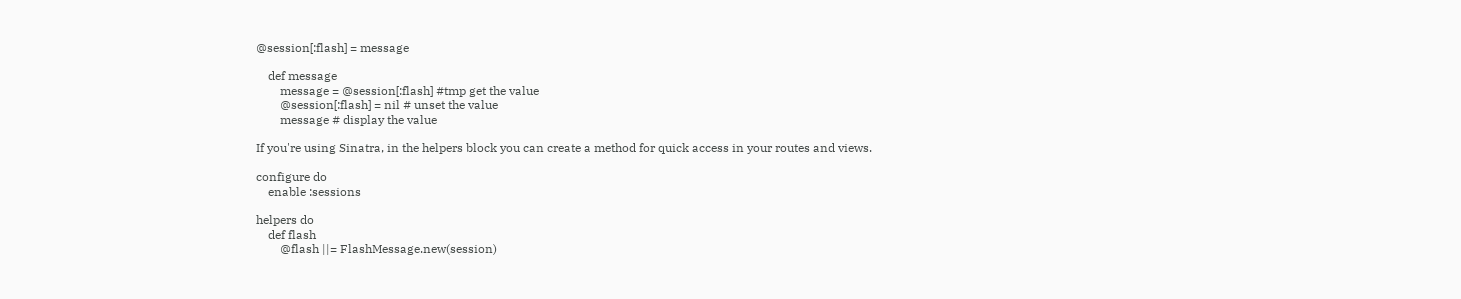@session[:flash] = message

    def message
        message = @session[:flash] #tmp get the value
        @session[:flash] = nil # unset the value
        message # display the value

If you're using Sinatra, in the helpers block you can create a method for quick access in your routes and views.

configure do
    enable :sessions

helpers do
    def flash
        @flash ||= FlashMessage.new(session)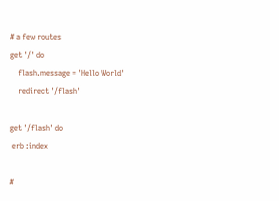# a few routes
get '/' do
    flash.message = 'Hello World'
    redirect '/flash'

get '/flash' do
 erb :index

#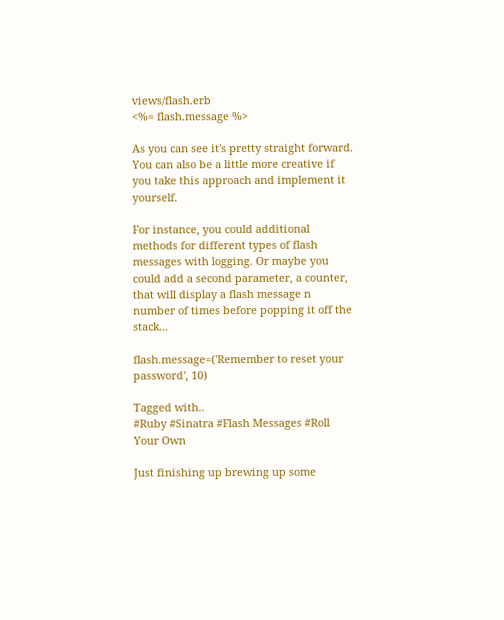views/flash.erb
<%= flash.message %>

As you can see it's pretty straight forward. You can also be a little more creative if you take this approach and implement it yourself.

For instance, you could additional methods for different types of flash messages with logging. Or maybe you could add a second parameter, a counter, that will display a flash message n number of times before popping it off the stack...

flash.message=('Remember to reset your password', 10)

Tagged with..
#Ruby #Sinatra #Flash Messages #Roll Your Own

Just finishing up brewing up some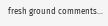fresh ground comments...